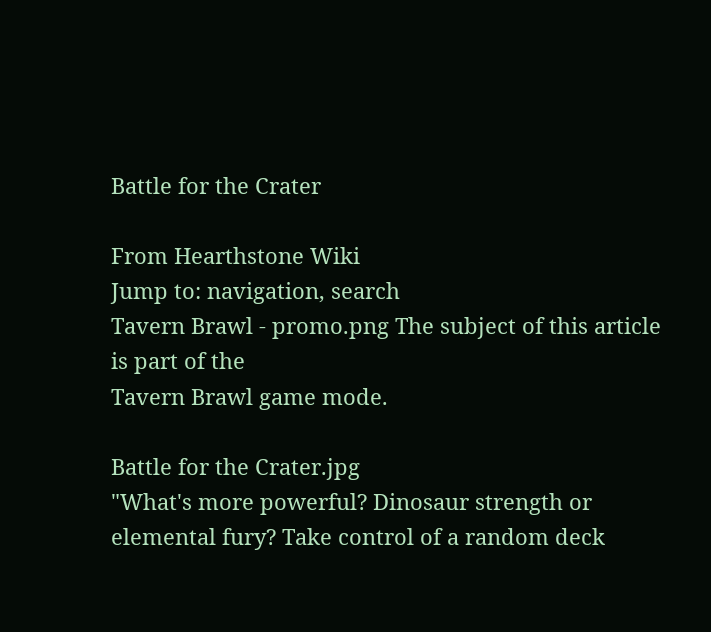Battle for the Crater

From Hearthstone Wiki
Jump to: navigation, search
Tavern Brawl - promo.png The subject of this article is part of the
Tavern Brawl game mode.

Battle for the Crater.jpg
"What's more powerful? Dinosaur strength or elemental fury? Take control of a random deck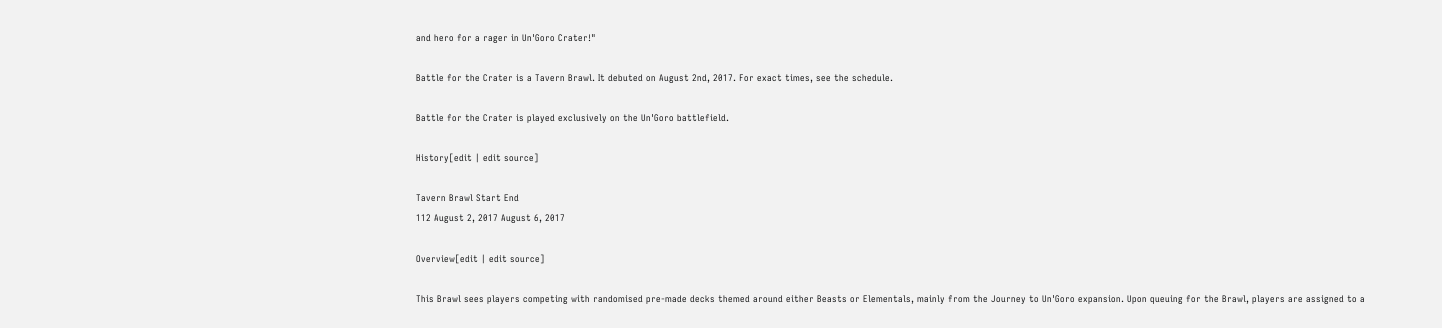and hero for a rager in Un'Goro Crater!"

Battle for the Crater is a Tavern Brawl. It debuted on August 2nd, 2017. For exact times, see the schedule.

Battle for the Crater is played exclusively on the Un'Goro battlefield.

History[edit | edit source]

Tavern Brawl Start End
112 August 2, 2017 August 6, 2017

Overview[edit | edit source]

This Brawl sees players competing with randomised pre-made decks themed around either Beasts or Elementals, mainly from the Journey to Un'Goro expansion. Upon queuing for the Brawl, players are assigned to a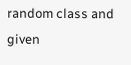random class and given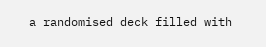a randomised deck filled with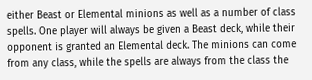either Beast or Elemental minions as well as a number of class spells. One player will always be given a Beast deck, while their opponent is granted an Elemental deck. The minions can come from any class, while the spells are always from the class the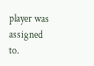player was assigned to.